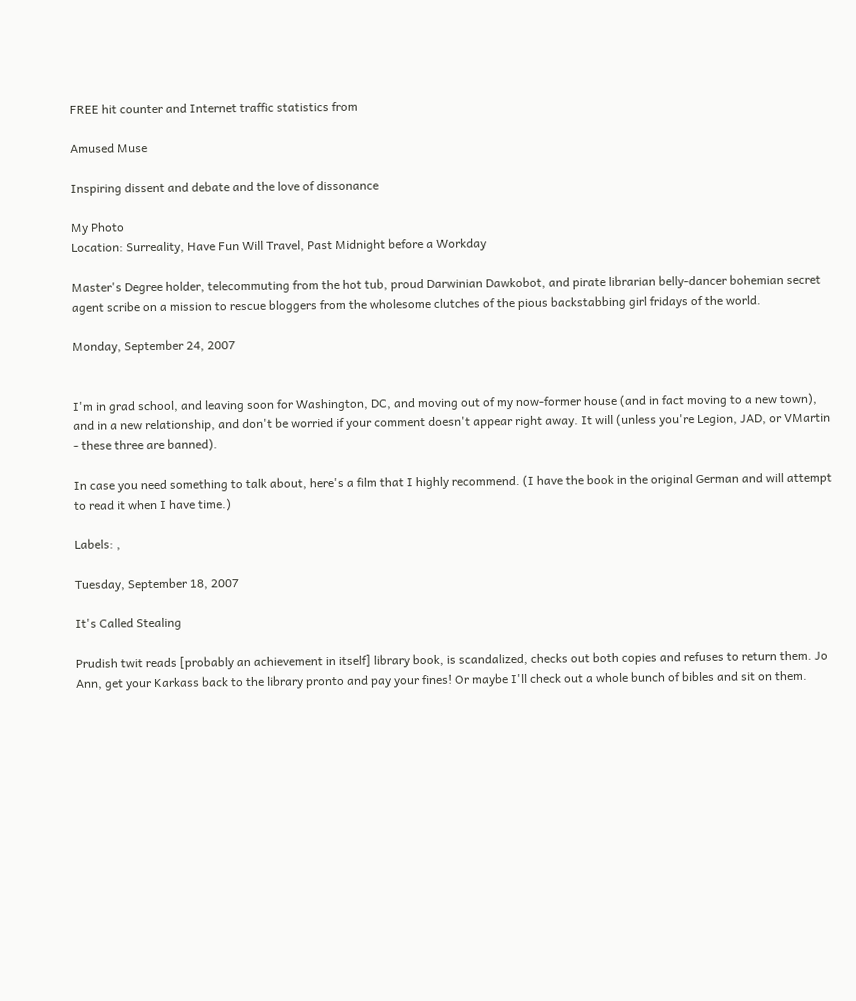FREE hit counter and Internet traffic statistics from

Amused Muse

Inspiring dissent and debate and the love of dissonance

My Photo
Location: Surreality, Have Fun Will Travel, Past Midnight before a Workday

Master's Degree holder, telecommuting from the hot tub, proud Darwinian Dawkobot, and pirate librarian belly-dancer bohemian secret agent scribe on a mission to rescue bloggers from the wholesome clutches of the pious backstabbing girl fridays of the world.

Monday, September 24, 2007


I'm in grad school, and leaving soon for Washington, DC, and moving out of my now-former house (and in fact moving to a new town), and in a new relationship, and don't be worried if your comment doesn't appear right away. It will (unless you're Legion, JAD, or VMartin - these three are banned).

In case you need something to talk about, here's a film that I highly recommend. (I have the book in the original German and will attempt to read it when I have time.)

Labels: ,

Tuesday, September 18, 2007

It's Called Stealing

Prudish twit reads [probably an achievement in itself] library book, is scandalized, checks out both copies and refuses to return them. Jo Ann, get your Karkass back to the library pronto and pay your fines! Or maybe I'll check out a whole bunch of bibles and sit on them.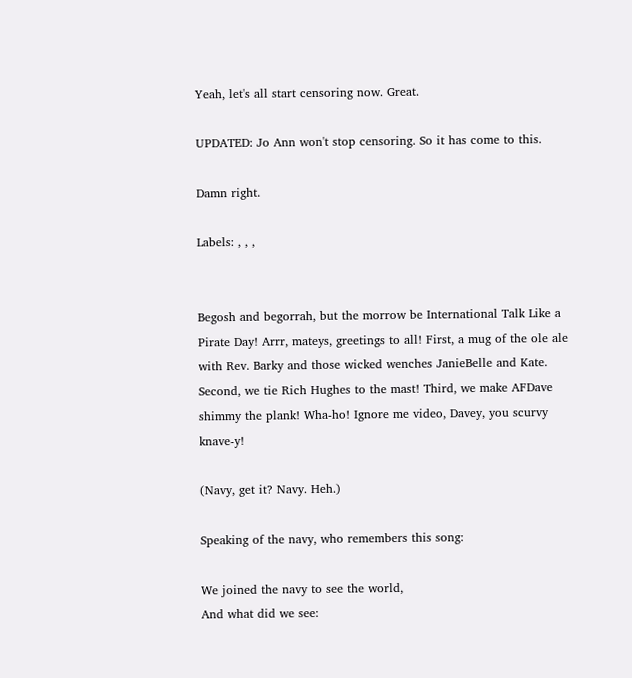Yeah, let's all start censoring now. Great.

UPDATED: Jo Ann won't stop censoring. So it has come to this.

Damn right.

Labels: , , ,


Begosh and begorrah, but the morrow be International Talk Like a Pirate Day! Arrr, mateys, greetings to all! First, a mug of the ole ale with Rev. Barky and those wicked wenches JanieBelle and Kate. Second, we tie Rich Hughes to the mast! Third, we make AFDave shimmy the plank! Wha-ho! Ignore me video, Davey, you scurvy knave-y!

(Navy, get it? Navy. Heh.)

Speaking of the navy, who remembers this song:

We joined the navy to see the world,
And what did we see: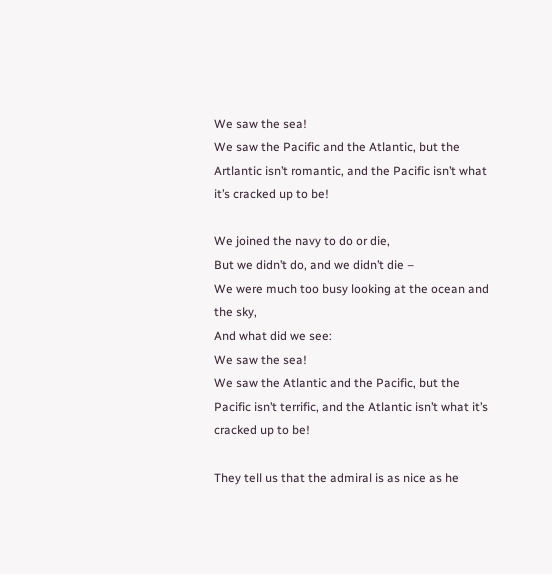We saw the sea!
We saw the Pacific and the Atlantic, but the Artlantic isn’t romantic, and the Pacific isn’t what it’s cracked up to be!

We joined the navy to do or die,
But we didn’t do, and we didn’t die –
We were much too busy looking at the ocean and the sky,
And what did we see:
We saw the sea!
We saw the Atlantic and the Pacific, but the Pacific isn’t terrific, and the Atlantic isn’t what it’s cracked up to be!

They tell us that the admiral is as nice as he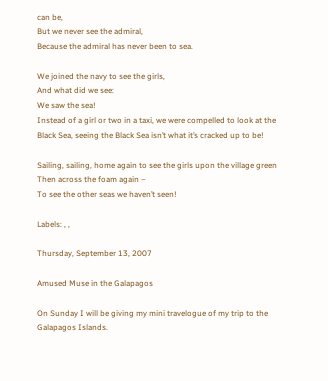can be,
But we never see the admiral,
Because the admiral has never been to sea.

We joined the navy to see the girls,
And what did we see:
We saw the sea!
Instead of a girl or two in a taxi, we were compelled to look at the Black Sea, seeing the Black Sea isn’t what it’s cracked up to be!

Sailing, sailing, home again to see the girls upon the village green
Then across the foam again –
To see the other seas we haven’t seen!

Labels: , ,

Thursday, September 13, 2007

Amused Muse in the Galapagos

On Sunday I will be giving my mini travelogue of my trip to the Galapagos Islands.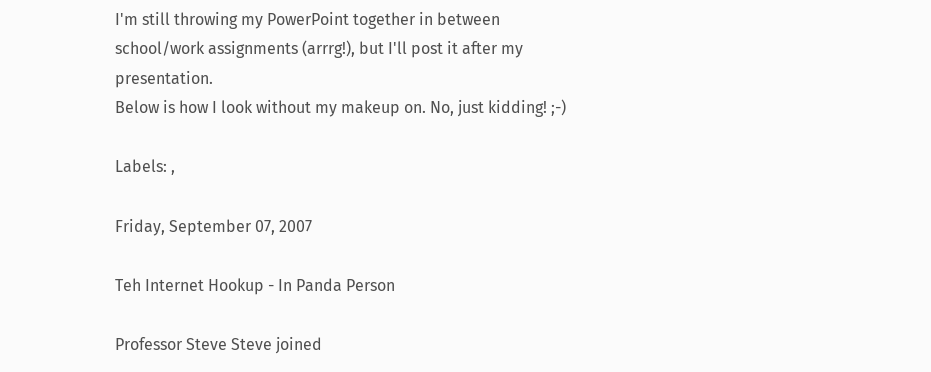I'm still throwing my PowerPoint together in between school/work assignments (arrrg!), but I'll post it after my presentation.
Below is how I look without my makeup on. No, just kidding! ;-)

Labels: ,

Friday, September 07, 2007

Teh Internet Hookup - In Panda Person

Professor Steve Steve joined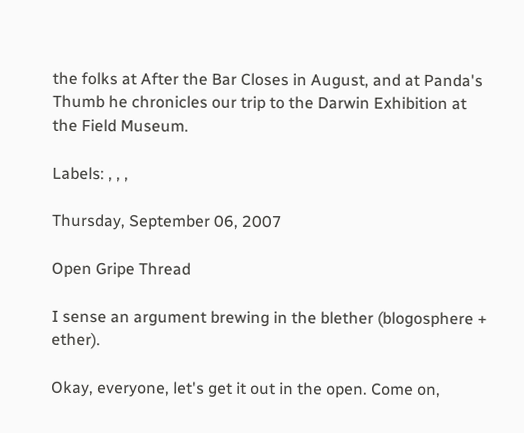the folks at After the Bar Closes in August, and at Panda's Thumb he chronicles our trip to the Darwin Exhibition at the Field Museum.

Labels: , , ,

Thursday, September 06, 2007

Open Gripe Thread

I sense an argument brewing in the blether (blogosphere + ether).

Okay, everyone, let's get it out in the open. Come on,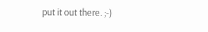put it out there. ;-)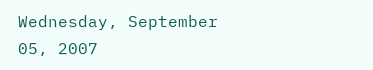Wednesday, September 05, 2007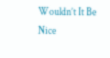Wouldn’t It Be Nice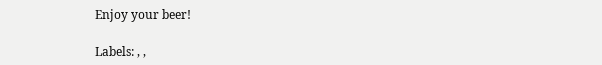Enjoy your beer!

Labels: , ,